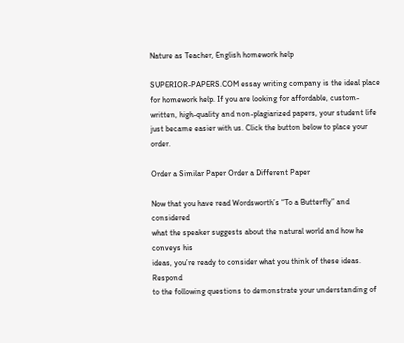Nature as Teacher, English homework help

SUPERIOR-PAPERS.COM essay writing company is the ideal place for homework help. If you are looking for affordable, custom-written, high-quality and non-plagiarized papers, your student life just became easier with us. Click the button below to place your order.

Order a Similar Paper Order a Different Paper

Now that you have read Wordsworth’s “To a Butterfly” and considered
what the speaker suggests about the natural world and how he conveys his
ideas, you’re ready to consider what you think of these ideas. Respond
to the following questions to demonstrate your understanding of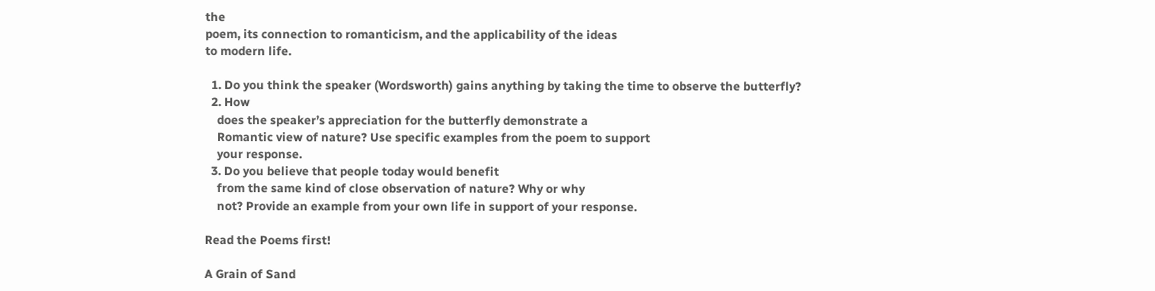the
poem, its connection to romanticism, and the applicability of the ideas
to modern life.

  1. Do you think the speaker (Wordsworth) gains anything by taking the time to observe the butterfly?
  2. How
    does the speaker’s appreciation for the butterfly demonstrate a
    Romantic view of nature? Use specific examples from the poem to support
    your response.
  3. Do you believe that people today would benefit
    from the same kind of close observation of nature? Why or why
    not? Provide an example from your own life in support of your response.

Read the Poems first!

A Grain of Sand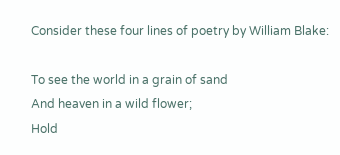Consider these four lines of poetry by William Blake:

To see the world in a grain of sand
And heaven in a wild flower;
Hold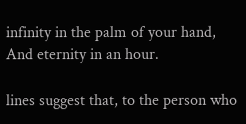infinity in the palm of your hand,
And eternity in an hour.

lines suggest that, to the person who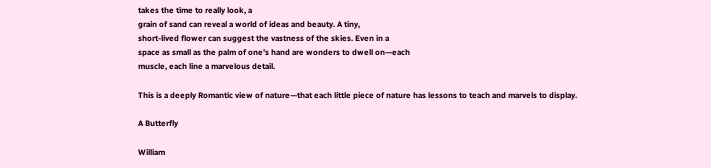takes the time to really look, a
grain of sand can reveal a world of ideas and beauty. A tiny,
short-lived flower can suggest the vastness of the skies. Even in a
space as small as the palm of one’s hand are wonders to dwell on—each
muscle, each line a marvelous detail.

This is a deeply Romantic view of nature—that each little piece of nature has lessons to teach and marvels to display.

A Butterfly

William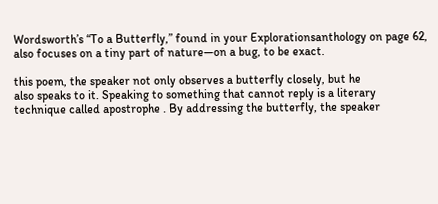Wordsworth’s “To a Butterfly,” found in your Explorationsanthology on page 62, also focuses on a tiny part of nature—on a bug, to be exact.

this poem, the speaker not only observes a butterfly closely, but he
also speaks to it. Speaking to something that cannot reply is a literary
technique called apostrophe . By addressing the butterfly, the speaker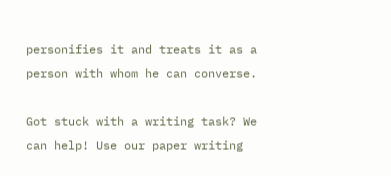personifies it and treats it as a person with whom he can converse.

Got stuck with a writing task? We can help! Use our paper writing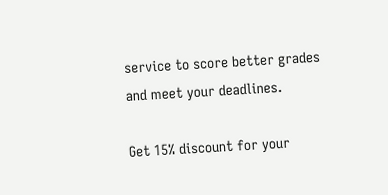service to score better grades and meet your deadlines.

Get 15% discount for your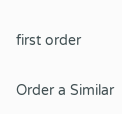first order

Order a Similar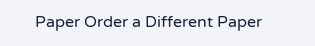Paper Order a Different Paper